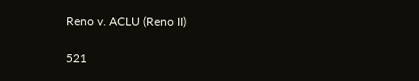Reno v. ACLU (Reno II)

521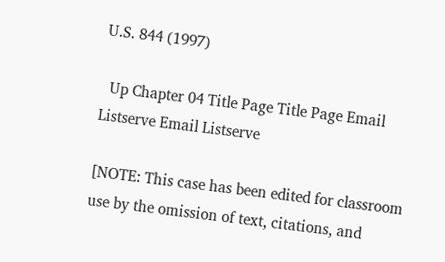U.S. 844 (1997)

  Up Chapter 04 Title Page Title Page Email Listserve Email Listserve

[NOTE: This case has been edited for classroom use by the omission of text, citations, and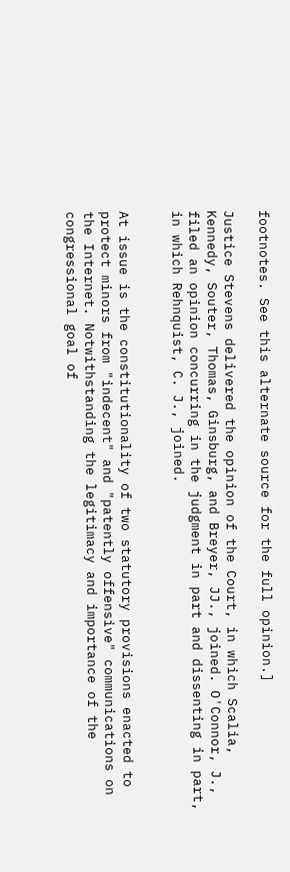footnotes. See this alternate source for the full opinion.]

Justice Stevens delivered the opinion of the Court, in which Scalia, Kennedy, Souter, Thomas, Ginsburg, and Breyer, JJ., joined. O'Connor, J., filed an opinion concurring in the judgment in part and dissenting in part, in which Rehnquist, C. J., joined.


At issue is the constitutionality of two statutory provisions enacted to protect minors from "indecent" and "patently offensive" communications on the Internet. Notwithstanding the legitimacy and importance of the congressional goal of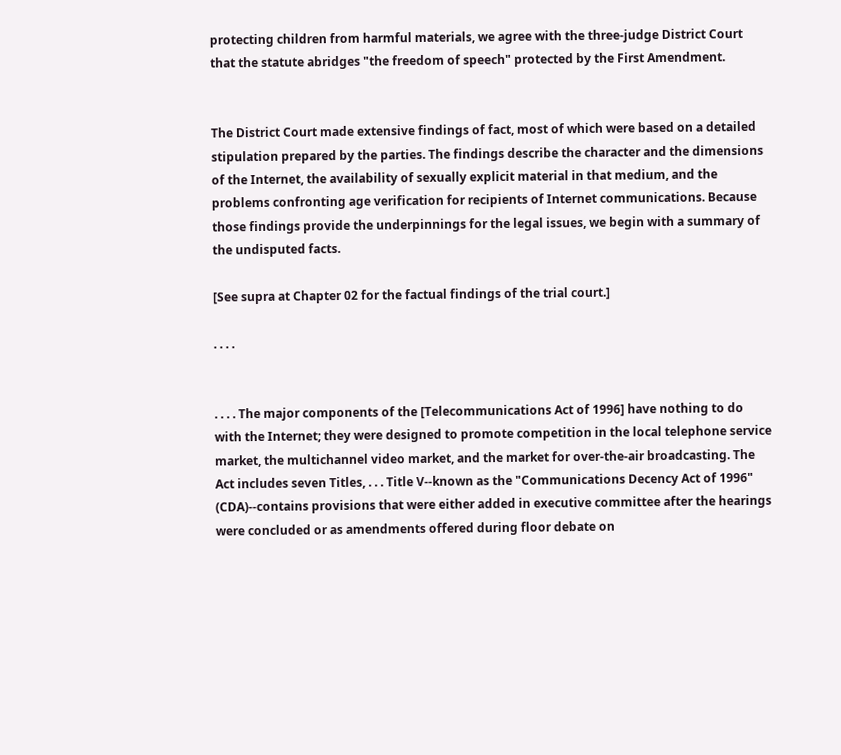protecting children from harmful materials, we agree with the three-judge District Court that the statute abridges "the freedom of speech" protected by the First Amendment.


The District Court made extensive findings of fact, most of which were based on a detailed stipulation prepared by the parties. The findings describe the character and the dimensions of the Internet, the availability of sexually explicit material in that medium, and the problems confronting age verification for recipients of Internet communications. Because those findings provide the underpinnings for the legal issues, we begin with a summary of the undisputed facts.

[See supra at Chapter 02 for the factual findings of the trial court.]

. . . .


. . . . The major components of the [Telecommunications Act of 1996] have nothing to do with the Internet; they were designed to promote competition in the local telephone service market, the multichannel video market, and the market for over-the-air broadcasting. The Act includes seven Titles, . . . Title V--known as the "Communications Decency Act of 1996" (CDA)--contains provisions that were either added in executive committee after the hearings were concluded or as amendments offered during floor debate on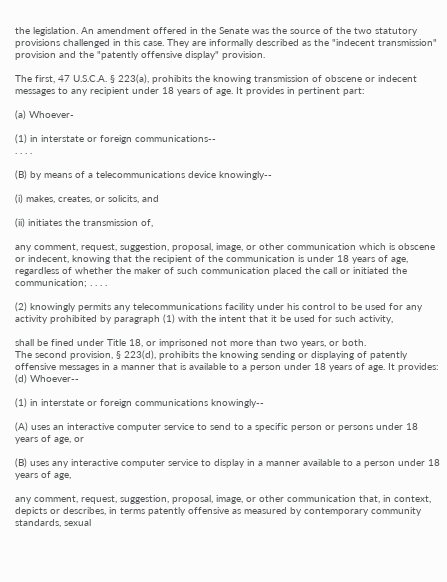the legislation. An amendment offered in the Senate was the source of the two statutory provisions challenged in this case. They are informally described as the "indecent transmission" provision and the "patently offensive display" provision.

The first, 47 U.S.C.A. § 223(a), prohibits the knowing transmission of obscene or indecent messages to any recipient under 18 years of age. It provides in pertinent part:

(a) Whoever-

(1) in interstate or foreign communications--
. . . .

(B) by means of a telecommunications device knowingly--

(i) makes, creates, or solicits, and

(ii) initiates the transmission of,

any comment, request, suggestion, proposal, image, or other communication which is obscene or indecent, knowing that the recipient of the communication is under 18 years of age, regardless of whether the maker of such communication placed the call or initiated the communication; . . . .

(2) knowingly permits any telecommunications facility under his control to be used for any activity prohibited by paragraph (1) with the intent that it be used for such activity,

shall be fined under Title 18, or imprisoned not more than two years, or both.
The second provision, § 223(d), prohibits the knowing sending or displaying of patently offensive messages in a manner that is available to a person under 18 years of age. It provides:
(d) Whoever--

(1) in interstate or foreign communications knowingly--

(A) uses an interactive computer service to send to a specific person or persons under 18 years of age, or

(B) uses any interactive computer service to display in a manner available to a person under 18 years of age,

any comment, request, suggestion, proposal, image, or other communication that, in context, depicts or describes, in terms patently offensive as measured by contemporary community standards, sexual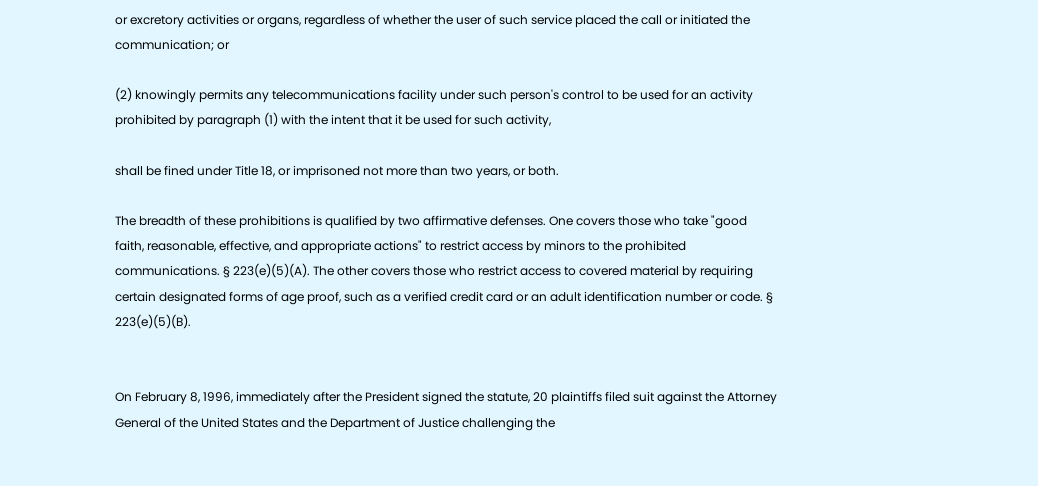or excretory activities or organs, regardless of whether the user of such service placed the call or initiated the communication; or

(2) knowingly permits any telecommunications facility under such person's control to be used for an activity prohibited by paragraph (1) with the intent that it be used for such activity,

shall be fined under Title 18, or imprisoned not more than two years, or both.

The breadth of these prohibitions is qualified by two affirmative defenses. One covers those who take "good faith, reasonable, effective, and appropriate actions" to restrict access by minors to the prohibited communications. § 223(e)(5)(A). The other covers those who restrict access to covered material by requiring certain designated forms of age proof, such as a verified credit card or an adult identification number or code. § 223(e)(5)(B).


On February 8, 1996, immediately after the President signed the statute, 20 plaintiffs filed suit against the Attorney General of the United States and the Department of Justice challenging the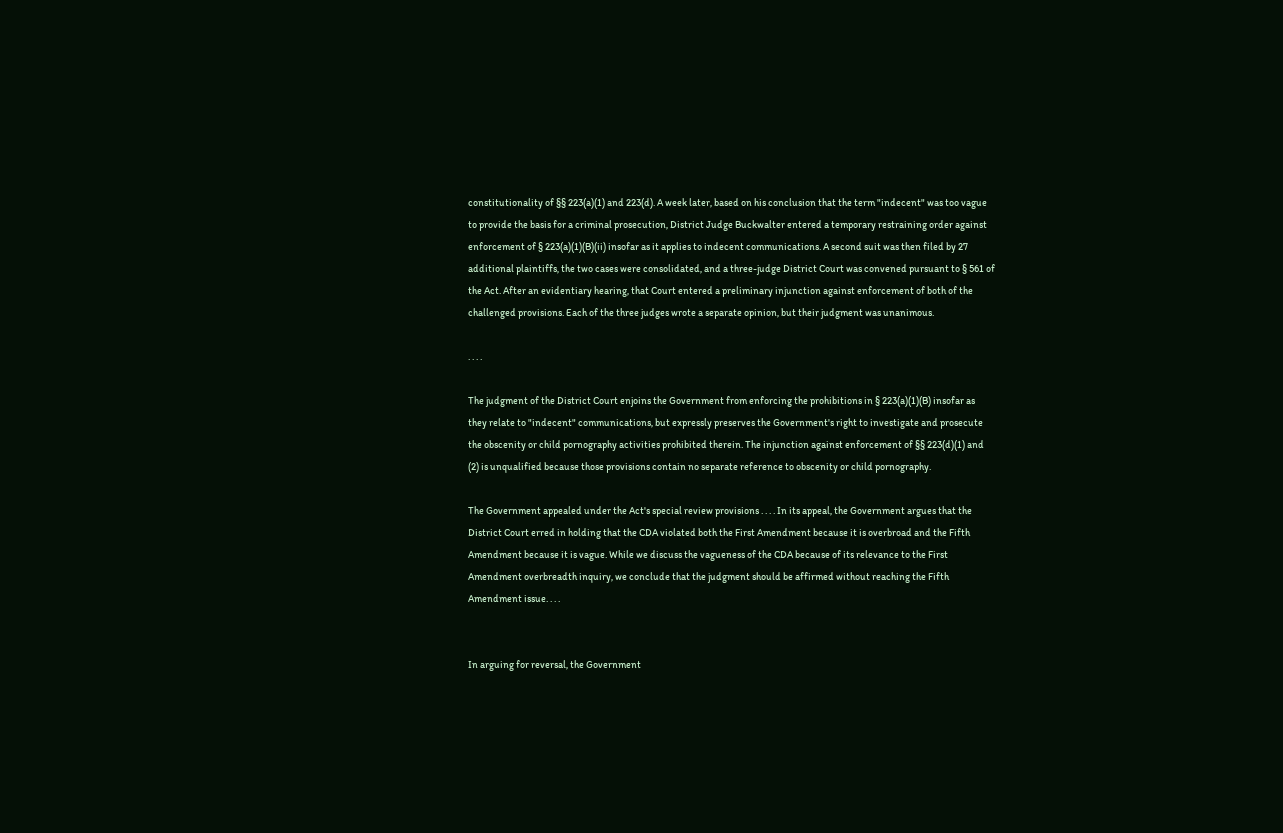constitutionality of §§ 223(a)(1) and 223(d). A week later, based on his conclusion that the term "indecent" was too vague to provide the basis for a criminal prosecution, District Judge Buckwalter entered a temporary restraining order against enforcement of § 223(a)(1)(B)(ii) insofar as it applies to indecent communications. A second suit was then filed by 27 additional plaintiffs, the two cases were consolidated, and a three-judge District Court was convened pursuant to § 561 of the Act. After an evidentiary hearing, that Court entered a preliminary injunction against enforcement of both of the challenged provisions. Each of the three judges wrote a separate opinion, but their judgment was unanimous.

. . . .

The judgment of the District Court enjoins the Government from enforcing the prohibitions in § 223(a)(1)(B) insofar as they relate to "indecent" communications, but expressly preserves the Government's right to investigate and prosecute the obscenity or child pornography activities prohibited therein. The injunction against enforcement of §§ 223(d)(1) and (2) is unqualified because those provisions contain no separate reference to obscenity or child pornography.

The Government appealed under the Act's special review provisions . . . . In its appeal, the Government argues that the District Court erred in holding that the CDA violated both the First Amendment because it is overbroad and the Fifth Amendment because it is vague. While we discuss the vagueness of the CDA because of its relevance to the First Amendment overbreadth inquiry, we conclude that the judgment should be affirmed without reaching the Fifth Amendment issue. . . .


In arguing for reversal, the Government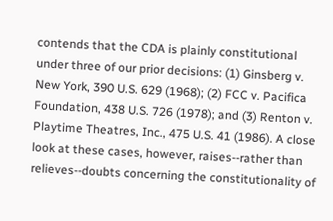contends that the CDA is plainly constitutional under three of our prior decisions: (1) Ginsberg v. New York, 390 U.S. 629 (1968); (2) FCC v. Pacifica Foundation, 438 U.S. 726 (1978); and (3) Renton v. Playtime Theatres, Inc., 475 U.S. 41 (1986). A close look at these cases, however, raises--rather than relieves--doubts concerning the constitutionality of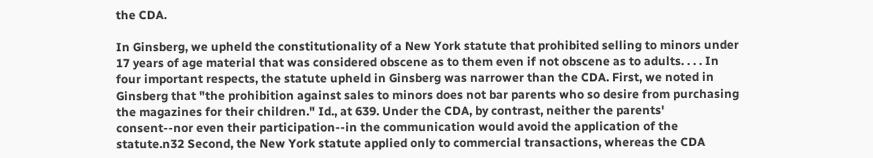the CDA.

In Ginsberg, we upheld the constitutionality of a New York statute that prohibited selling to minors under 17 years of age material that was considered obscene as to them even if not obscene as to adults. . . . In four important respects, the statute upheld in Ginsberg was narrower than the CDA. First, we noted in Ginsberg that "the prohibition against sales to minors does not bar parents who so desire from purchasing the magazines for their children." Id., at 639. Under the CDA, by contrast, neither the parents' consent--nor even their participation--in the communication would avoid the application of the statute.n32 Second, the New York statute applied only to commercial transactions, whereas the CDA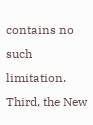contains no such limitation. Third, the New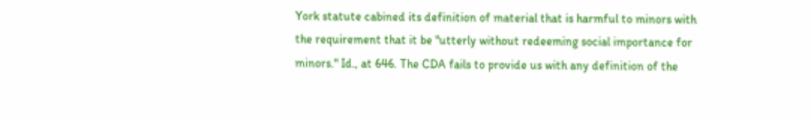York statute cabined its definition of material that is harmful to minors with the requirement that it be "utterly without redeeming social importance for minors." Id., at 646. The CDA fails to provide us with any definition of the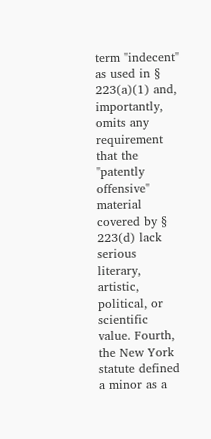term "indecent" as used in § 223(a)(1) and, importantly, omits any requirement that the "patently offensive" material covered by § 223(d) lack serious literary, artistic, political, or scientific value. Fourth, the New York statute defined a minor as a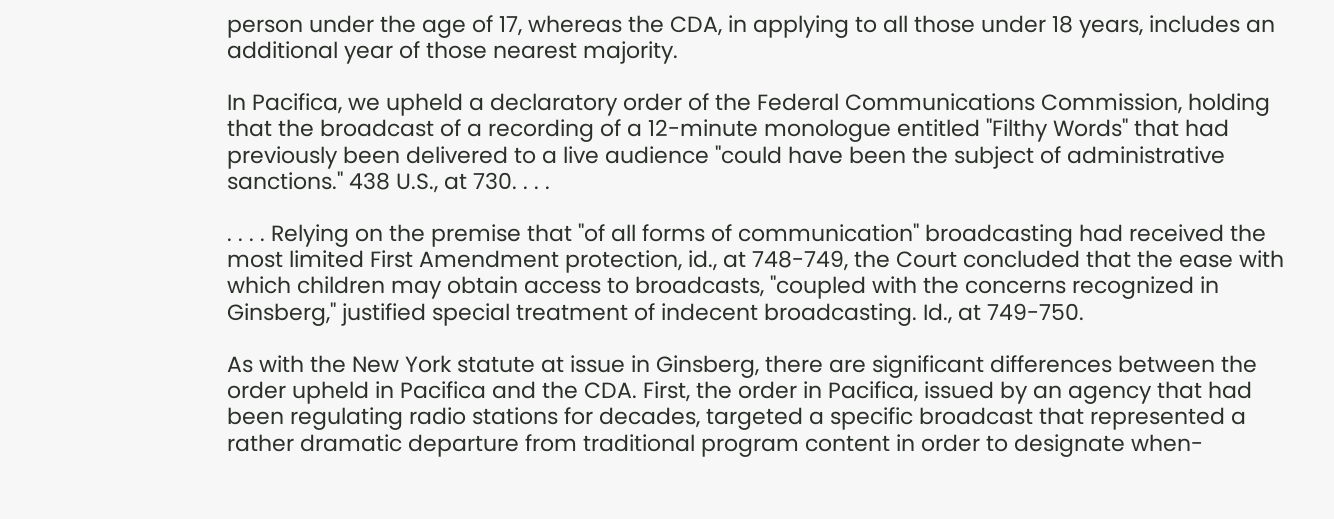person under the age of 17, whereas the CDA, in applying to all those under 18 years, includes an additional year of those nearest majority.

In Pacifica, we upheld a declaratory order of the Federal Communications Commission, holding that the broadcast of a recording of a 12-minute monologue entitled "Filthy Words" that had previously been delivered to a live audience "could have been the subject of administrative sanctions." 438 U.S., at 730. . . .

. . . . Relying on the premise that "of all forms of communication" broadcasting had received the most limited First Amendment protection, id., at 748-749, the Court concluded that the ease with which children may obtain access to broadcasts, "coupled with the concerns recognized in Ginsberg," justified special treatment of indecent broadcasting. Id., at 749-750.

As with the New York statute at issue in Ginsberg, there are significant differences between the order upheld in Pacifica and the CDA. First, the order in Pacifica, issued by an agency that had been regulating radio stations for decades, targeted a specific broadcast that represented a rather dramatic departure from traditional program content in order to designate when-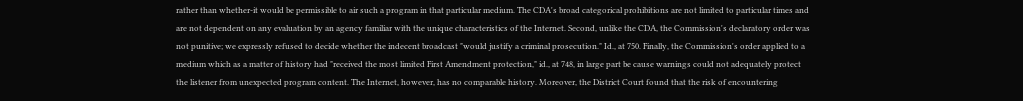rather than whether-it would be permissible to air such a program in that particular medium. The CDA's broad categorical prohibitions are not limited to particular times and are not dependent on any evaluation by an agency familiar with the unique characteristics of the Internet. Second, unlike the CDA, the Commission's declaratory order was not punitive; we expressly refused to decide whether the indecent broadcast "would justify a criminal prosecution." Id., at 750. Finally, the Commission's order applied to a medium which as a matter of history had "received the most limited First Amendment protection," id., at 748, in large part be cause warnings could not adequately protect the listener from unexpected program content. The Internet, however, has no comparable history. Moreover, the District Court found that the risk of encountering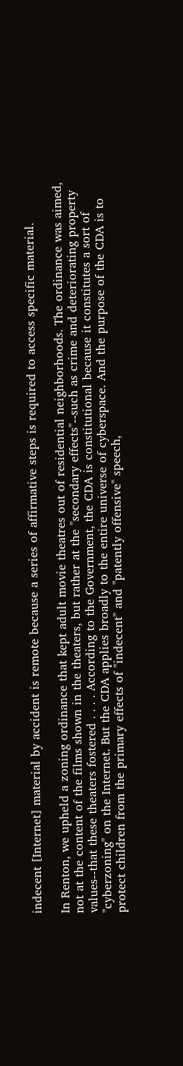indecent [Internet] material by accident is remote because a series of affirmative steps is required to access specific material.

In Renton, we upheld a zoning ordinance that kept adult movie theatres out of residential neighborhoods. The ordinance was aimed, not at the content of the films shown in the theaters, but rather at the "secondary effects"--such as crime and deteriorating property values--that these theaters fostered . . . . According to the Government, the CDA is constitutional because it constitutes a sort of "cyberzoning" on the Internet. But the CDA applies broadly to the entire universe of cyberspace. And the purpose of the CDA is to protect children from the primary effects of "indecent" and "patently offensive" speech,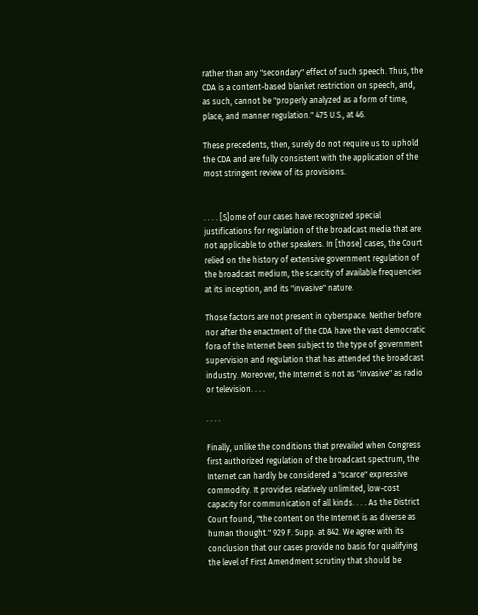rather than any "secondary" effect of such speech. Thus, the CDA is a content-based blanket restriction on speech, and, as such, cannot be "properly analyzed as a form of time, place, and manner regulation." 475 U.S., at 46.

These precedents, then, surely do not require us to uphold the CDA and are fully consistent with the application of the most stringent review of its provisions.


. . . . [S]ome of our cases have recognized special justifications for regulation of the broadcast media that are not applicable to other speakers. In [those] cases, the Court relied on the history of extensive government regulation of the broadcast medium, the scarcity of available frequencies at its inception, and its "invasive" nature.

Those factors are not present in cyberspace. Neither before nor after the enactment of the CDA have the vast democratic fora of the Internet been subject to the type of government supervision and regulation that has attended the broadcast industry. Moreover, the Internet is not as "invasive" as radio or television. . . .

. . . .

Finally, unlike the conditions that prevailed when Congress first authorized regulation of the broadcast spectrum, the Internet can hardly be considered a "scarce" expressive commodity. It provides relatively unlimited, low-cost capacity for communication of all kinds. . . . As the District Court found, "the content on the Internet is as diverse as human thought." 929 F. Supp. at 842. We agree with its conclusion that our cases provide no basis for qualifying the level of First Amendment scrutiny that should be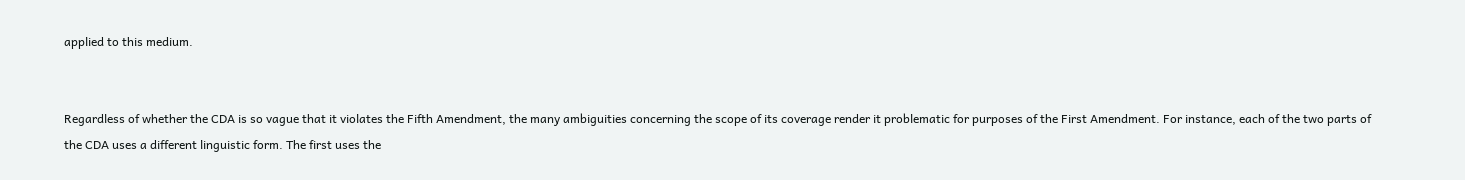applied to this medium.


Regardless of whether the CDA is so vague that it violates the Fifth Amendment, the many ambiguities concerning the scope of its coverage render it problematic for purposes of the First Amendment. For instance, each of the two parts of the CDA uses a different linguistic form. The first uses the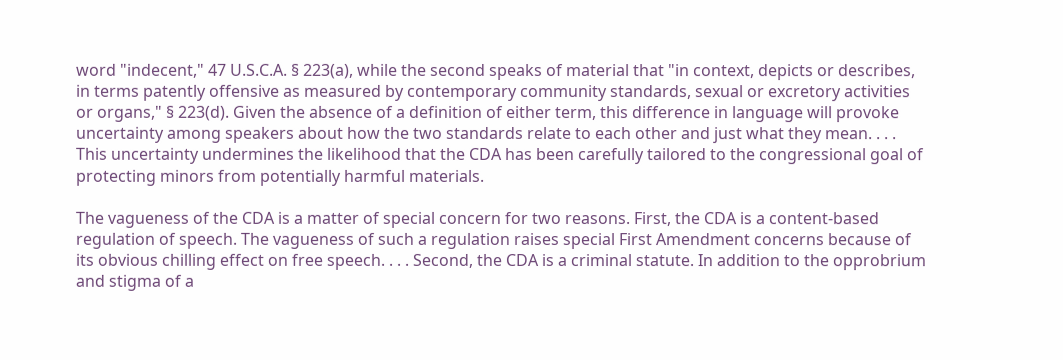word "indecent," 47 U.S.C.A. § 223(a), while the second speaks of material that "in context, depicts or describes, in terms patently offensive as measured by contemporary community standards, sexual or excretory activities or organs," § 223(d). Given the absence of a definition of either term, this difference in language will provoke uncertainty among speakers about how the two standards relate to each other and just what they mean. . . . This uncertainty undermines the likelihood that the CDA has been carefully tailored to the congressional goal of protecting minors from potentially harmful materials.

The vagueness of the CDA is a matter of special concern for two reasons. First, the CDA is a content-based regulation of speech. The vagueness of such a regulation raises special First Amendment concerns because of its obvious chilling effect on free speech. . . . Second, the CDA is a criminal statute. In addition to the opprobrium and stigma of a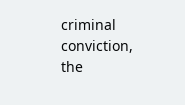criminal conviction, the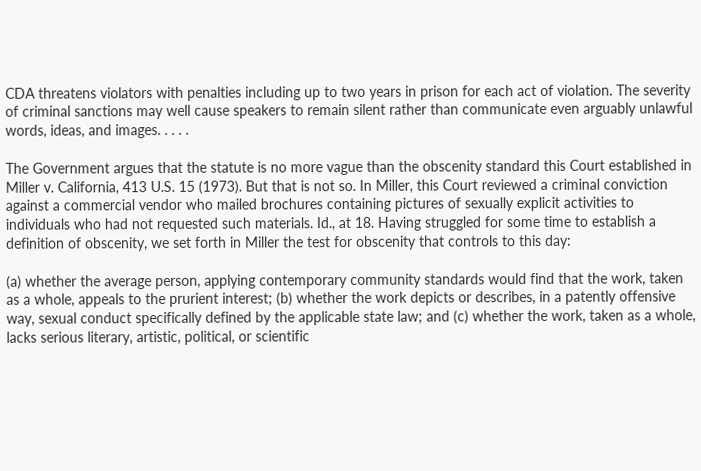CDA threatens violators with penalties including up to two years in prison for each act of violation. The severity of criminal sanctions may well cause speakers to remain silent rather than communicate even arguably unlawful words, ideas, and images. . . . .

The Government argues that the statute is no more vague than the obscenity standard this Court established in Miller v. California, 413 U.S. 15 (1973). But that is not so. In Miller, this Court reviewed a criminal conviction against a commercial vendor who mailed brochures containing pictures of sexually explicit activities to individuals who had not requested such materials. Id., at 18. Having struggled for some time to establish a definition of obscenity, we set forth in Miller the test for obscenity that controls to this day:

(a) whether the average person, applying contemporary community standards would find that the work, taken as a whole, appeals to the prurient interest; (b) whether the work depicts or describes, in a patently offensive way, sexual conduct specifically defined by the applicable state law; and (c) whether the work, taken as a whole, lacks serious literary, artistic, political, or scientific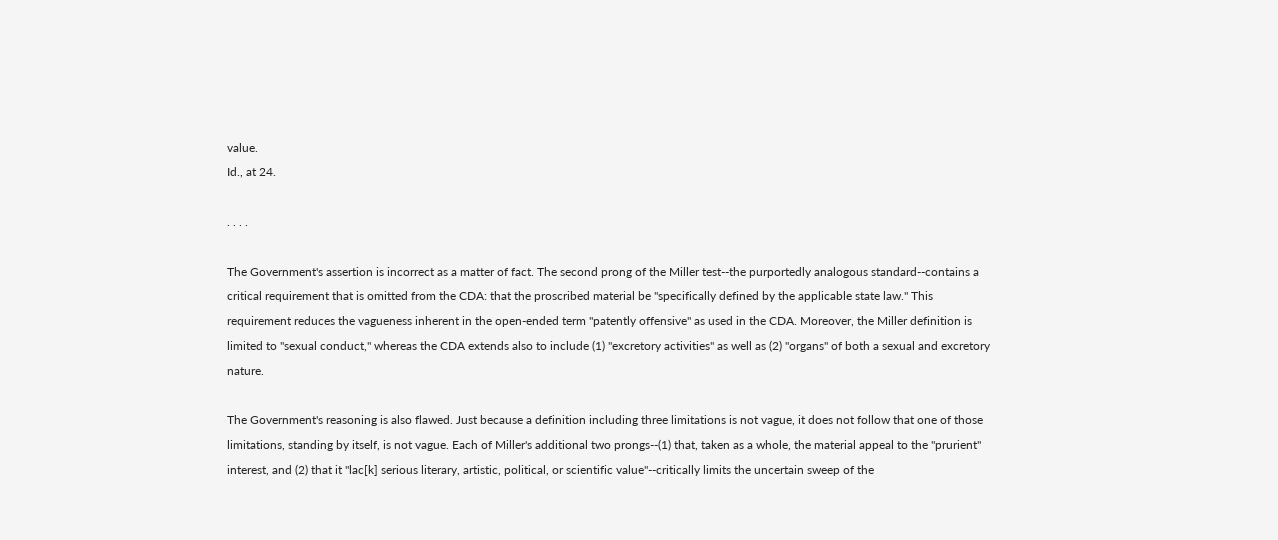value.
Id., at 24.

. . . .

The Government's assertion is incorrect as a matter of fact. The second prong of the Miller test--the purportedly analogous standard--contains a critical requirement that is omitted from the CDA: that the proscribed material be "specifically defined by the applicable state law." This requirement reduces the vagueness inherent in the open-ended term "patently offensive" as used in the CDA. Moreover, the Miller definition is limited to "sexual conduct," whereas the CDA extends also to include (1) "excretory activities" as well as (2) "organs" of both a sexual and excretory nature.

The Government's reasoning is also flawed. Just because a definition including three limitations is not vague, it does not follow that one of those limitations, standing by itself, is not vague. Each of Miller's additional two prongs--(1) that, taken as a whole, the material appeal to the "prurient" interest, and (2) that it "lac[k] serious literary, artistic, political, or scientific value"--critically limits the uncertain sweep of the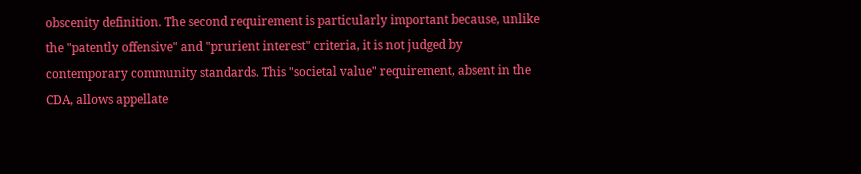obscenity definition. The second requirement is particularly important because, unlike the "patently offensive" and "prurient interest" criteria, it is not judged by contemporary community standards. This "societal value" requirement, absent in the CDA, allows appellate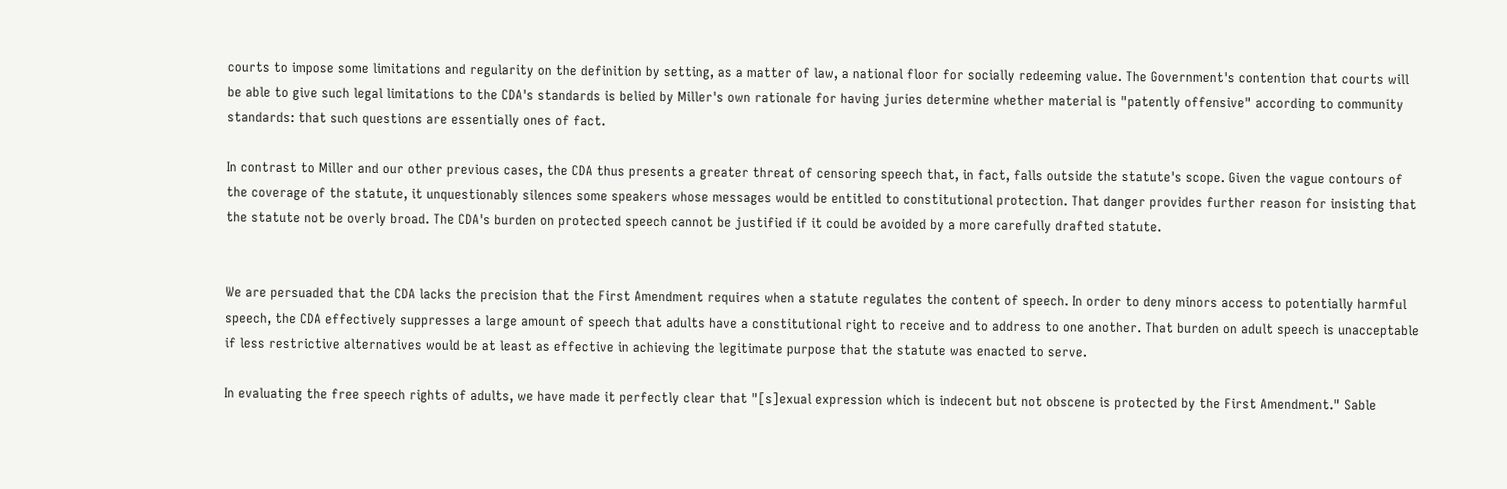courts to impose some limitations and regularity on the definition by setting, as a matter of law, a national floor for socially redeeming value. The Government's contention that courts will be able to give such legal limitations to the CDA's standards is belied by Miller's own rationale for having juries determine whether material is "patently offensive" according to community standards: that such questions are essentially ones of fact.

In contrast to Miller and our other previous cases, the CDA thus presents a greater threat of censoring speech that, in fact, falls outside the statute's scope. Given the vague contours of the coverage of the statute, it unquestionably silences some speakers whose messages would be entitled to constitutional protection. That danger provides further reason for insisting that the statute not be overly broad. The CDA's burden on protected speech cannot be justified if it could be avoided by a more carefully drafted statute.


We are persuaded that the CDA lacks the precision that the First Amendment requires when a statute regulates the content of speech. In order to deny minors access to potentially harmful speech, the CDA effectively suppresses a large amount of speech that adults have a constitutional right to receive and to address to one another. That burden on adult speech is unacceptable if less restrictive alternatives would be at least as effective in achieving the legitimate purpose that the statute was enacted to serve.

In evaluating the free speech rights of adults, we have made it perfectly clear that "[s]exual expression which is indecent but not obscene is protected by the First Amendment." Sable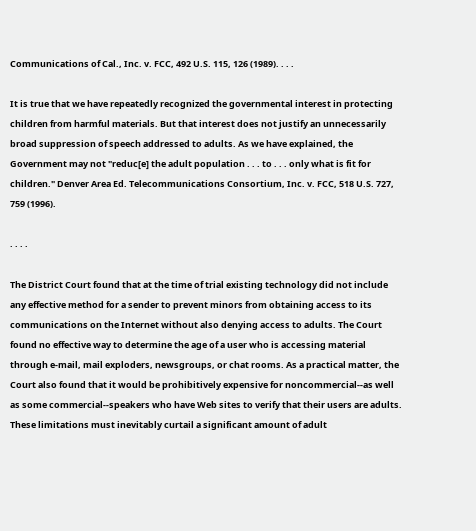Communications of Cal., Inc. v. FCC, 492 U.S. 115, 126 (1989). . . .

It is true that we have repeatedly recognized the governmental interest in protecting children from harmful materials. But that interest does not justify an unnecessarily broad suppression of speech addressed to adults. As we have explained, the Government may not "reduc[e] the adult population . . . to . . . only what is fit for children." Denver Area Ed. Telecommunications Consortium, Inc. v. FCC, 518 U.S. 727, 759 (1996).

. . . .

The District Court found that at the time of trial existing technology did not include any effective method for a sender to prevent minors from obtaining access to its communications on the Internet without also denying access to adults. The Court found no effective way to determine the age of a user who is accessing material through e-mail, mail exploders, newsgroups, or chat rooms. As a practical matter, the Court also found that it would be prohibitively expensive for noncommercial--as well as some commercial--speakers who have Web sites to verify that their users are adults. These limitations must inevitably curtail a significant amount of adult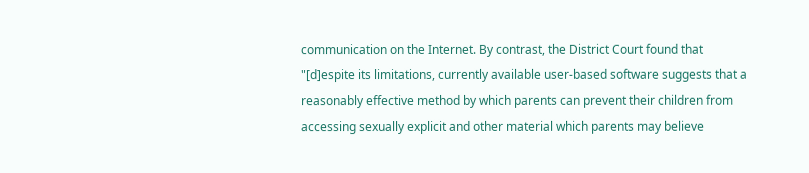communication on the Internet. By contrast, the District Court found that "[d]espite its limitations, currently available user-based software suggests that a reasonably effective method by which parents can prevent their children from accessing sexually explicit and other material which parents may believe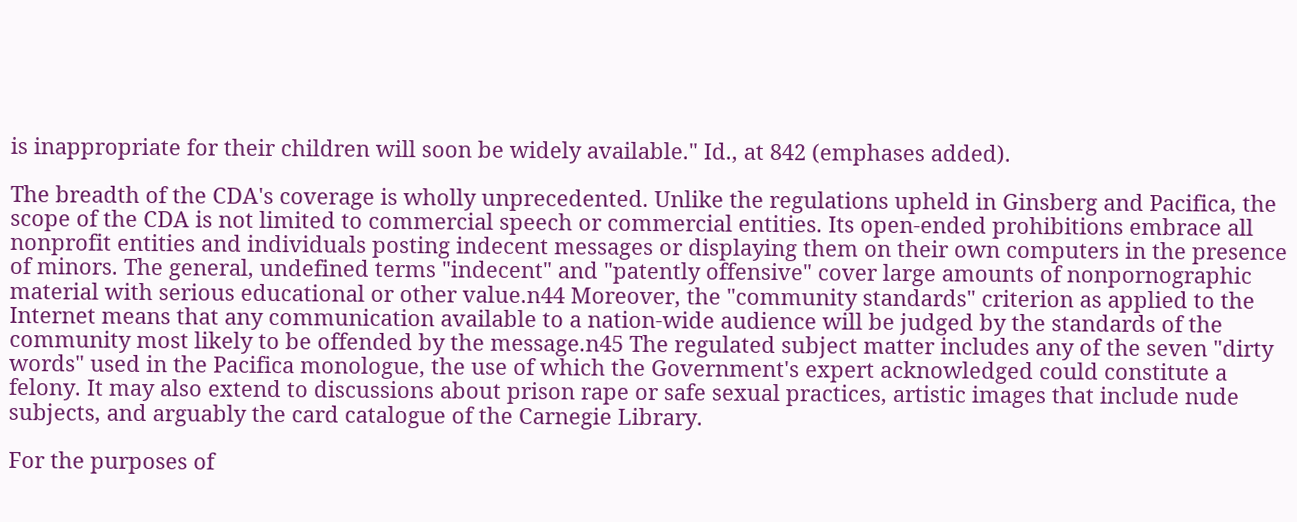is inappropriate for their children will soon be widely available." Id., at 842 (emphases added).

The breadth of the CDA's coverage is wholly unprecedented. Unlike the regulations upheld in Ginsberg and Pacifica, the scope of the CDA is not limited to commercial speech or commercial entities. Its open-ended prohibitions embrace all nonprofit entities and individuals posting indecent messages or displaying them on their own computers in the presence of minors. The general, undefined terms "indecent" and "patently offensive" cover large amounts of nonpornographic material with serious educational or other value.n44 Moreover, the "community standards" criterion as applied to the Internet means that any communication available to a nation-wide audience will be judged by the standards of the community most likely to be offended by the message.n45 The regulated subject matter includes any of the seven "dirty words" used in the Pacifica monologue, the use of which the Government's expert acknowledged could constitute a felony. It may also extend to discussions about prison rape or safe sexual practices, artistic images that include nude subjects, and arguably the card catalogue of the Carnegie Library.

For the purposes of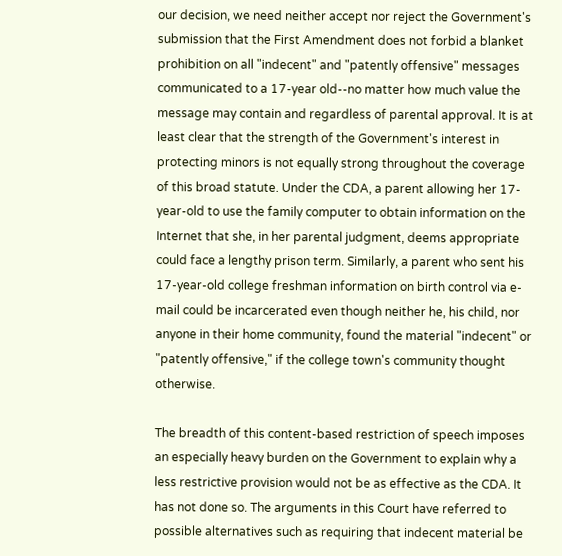our decision, we need neither accept nor reject the Government's submission that the First Amendment does not forbid a blanket prohibition on all "indecent" and "patently offensive" messages communicated to a 17-year old--no matter how much value the message may contain and regardless of parental approval. It is at least clear that the strength of the Government's interest in protecting minors is not equally strong throughout the coverage of this broad statute. Under the CDA, a parent allowing her 17-year-old to use the family computer to obtain information on the Internet that she, in her parental judgment, deems appropriate could face a lengthy prison term. Similarly, a parent who sent his 17-year-old college freshman information on birth control via e-mail could be incarcerated even though neither he, his child, nor anyone in their home community, found the material "indecent" or "patently offensive," if the college town's community thought otherwise.

The breadth of this content-based restriction of speech imposes an especially heavy burden on the Government to explain why a less restrictive provision would not be as effective as the CDA. It has not done so. The arguments in this Court have referred to possible alternatives such as requiring that indecent material be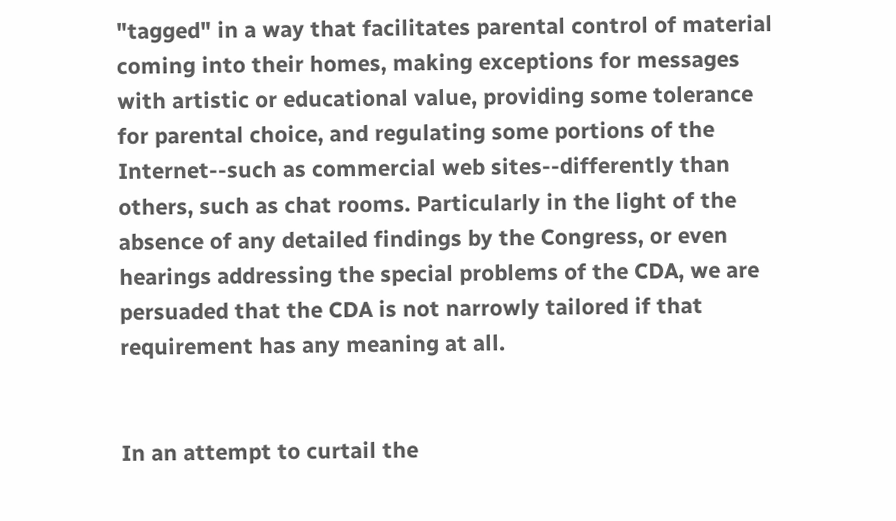"tagged" in a way that facilitates parental control of material coming into their homes, making exceptions for messages with artistic or educational value, providing some tolerance for parental choice, and regulating some portions of the Internet--such as commercial web sites--differently than others, such as chat rooms. Particularly in the light of the absence of any detailed findings by the Congress, or even hearings addressing the special problems of the CDA, we are persuaded that the CDA is not narrowly tailored if that requirement has any meaning at all.


In an attempt to curtail the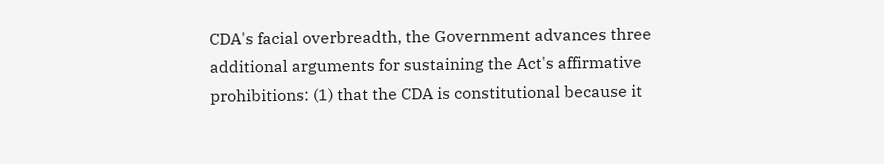CDA's facial overbreadth, the Government advances three additional arguments for sustaining the Act's affirmative prohibitions: (1) that the CDA is constitutional because it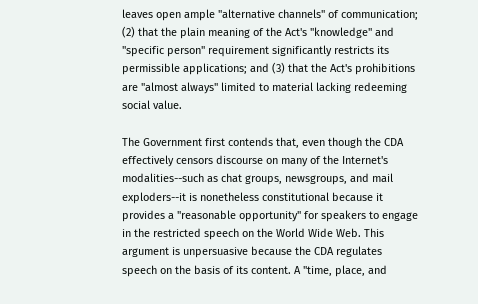leaves open ample "alternative channels" of communication; (2) that the plain meaning of the Act's "knowledge" and "specific person" requirement significantly restricts its permissible applications; and (3) that the Act's prohibitions are "almost always" limited to material lacking redeeming social value.

The Government first contends that, even though the CDA effectively censors discourse on many of the Internet's modalities--such as chat groups, newsgroups, and mail exploders--it is nonetheless constitutional because it provides a "reasonable opportunity" for speakers to engage in the restricted speech on the World Wide Web. This argument is unpersuasive because the CDA regulates speech on the basis of its content. A "time, place, and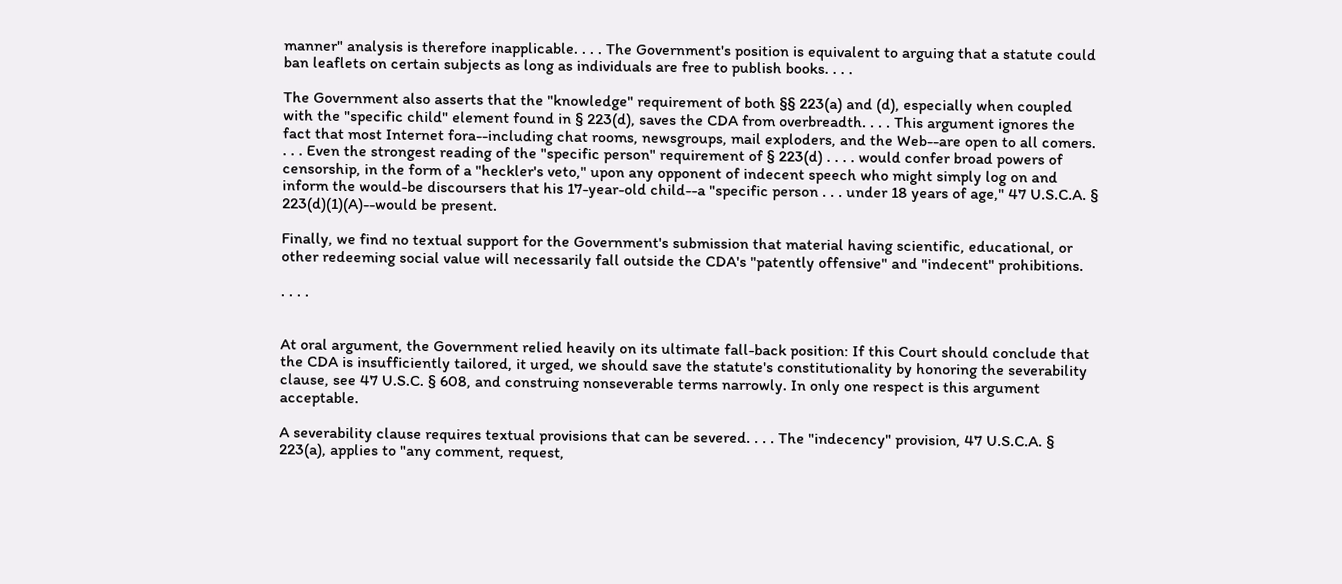manner" analysis is therefore inapplicable. . . . The Government's position is equivalent to arguing that a statute could ban leaflets on certain subjects as long as individuals are free to publish books. . . .

The Government also asserts that the "knowledge" requirement of both §§ 223(a) and (d), especially when coupled with the "specific child" element found in § 223(d), saves the CDA from overbreadth. . . . This argument ignores the fact that most Internet fora--including chat rooms, newsgroups, mail exploders, and the Web--are open to all comers. . . . Even the strongest reading of the "specific person" requirement of § 223(d) . . . . would confer broad powers of censorship, in the form of a "heckler's veto," upon any opponent of indecent speech who might simply log on and inform the would-be discoursers that his 17-year-old child--a "specific person . . . under 18 years of age," 47 U.S.C.A. § 223(d)(1)(A)--would be present.

Finally, we find no textual support for the Government's submission that material having scientific, educational, or other redeeming social value will necessarily fall outside the CDA's "patently offensive" and "indecent" prohibitions.

. . . .


At oral argument, the Government relied heavily on its ultimate fall-back position: If this Court should conclude that the CDA is insufficiently tailored, it urged, we should save the statute's constitutionality by honoring the severability clause, see 47 U.S.C. § 608, and construing nonseverable terms narrowly. In only one respect is this argument acceptable.

A severability clause requires textual provisions that can be severed. . . . The "indecency" provision, 47 U.S.C.A. § 223(a), applies to "any comment, request,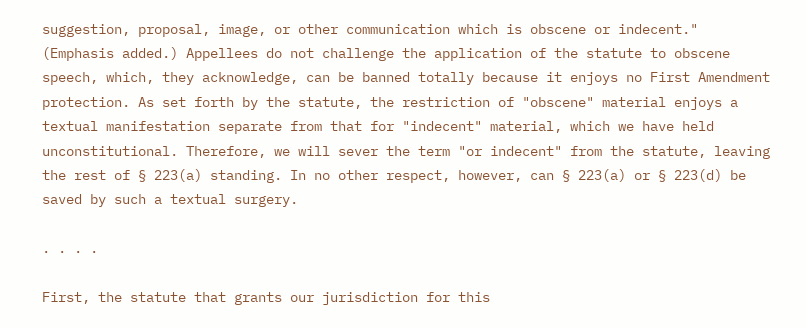suggestion, proposal, image, or other communication which is obscene or indecent." (Emphasis added.) Appellees do not challenge the application of the statute to obscene speech, which, they acknowledge, can be banned totally because it enjoys no First Amendment protection. As set forth by the statute, the restriction of "obscene" material enjoys a textual manifestation separate from that for "indecent" material, which we have held unconstitutional. Therefore, we will sever the term "or indecent" from the statute, leaving the rest of § 223(a) standing. In no other respect, however, can § 223(a) or § 223(d) be saved by such a textual surgery.

. . . .

First, the statute that grants our jurisdiction for this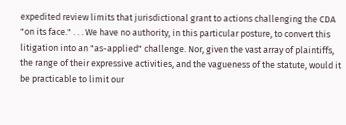expedited review limits that jurisdictional grant to actions challenging the CDA "on its face." . . . We have no authority, in this particular posture, to convert this litigation into an "as-applied" challenge. Nor, given the vast array of plaintiffs, the range of their expressive activities, and the vagueness of the statute, would it be practicable to limit our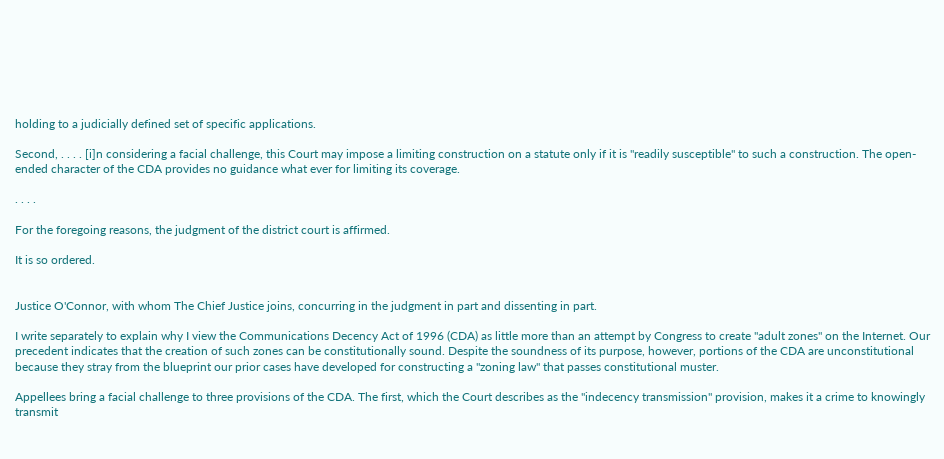holding to a judicially defined set of specific applications.

Second, . . . . [i]n considering a facial challenge, this Court may impose a limiting construction on a statute only if it is "readily susceptible" to such a construction. The open-ended character of the CDA provides no guidance what ever for limiting its coverage.

. . . .

For the foregoing reasons, the judgment of the district court is affirmed.

It is so ordered.


Justice O'Connor, with whom The Chief Justice joins, concurring in the judgment in part and dissenting in part.

I write separately to explain why I view the Communications Decency Act of 1996 (CDA) as little more than an attempt by Congress to create "adult zones" on the Internet. Our precedent indicates that the creation of such zones can be constitutionally sound. Despite the soundness of its purpose, however, portions of the CDA are unconstitutional because they stray from the blueprint our prior cases have developed for constructing a "zoning law" that passes constitutional muster.

Appellees bring a facial challenge to three provisions of the CDA. The first, which the Court describes as the "indecency transmission" provision, makes it a crime to knowingly transmit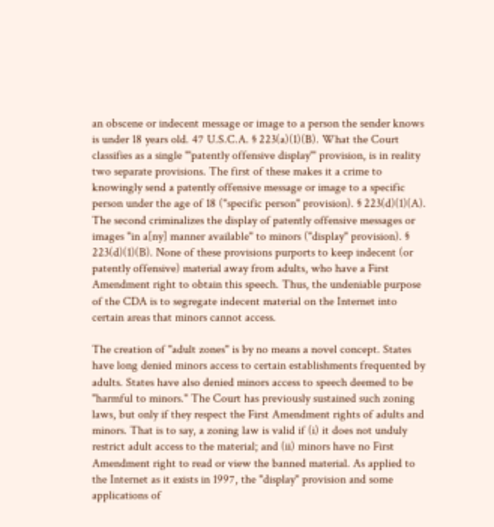an obscene or indecent message or image to a person the sender knows is under 18 years old. 47 U.S.C.A. § 223(a)(1)(B). What the Court classifies as a single "'patently offensive display'" provision, is in reality two separate provisions. The first of these makes it a crime to knowingly send a patently offensive message or image to a specific person under the age of 18 ("specific person" provision). § 223(d)(1)(A). The second criminalizes the display of patently offensive messages or images "in a[ny] manner available" to minors ("display" provision). § 223(d)(1)(B). None of these provisions purports to keep indecent (or patently offensive) material away from adults, who have a First Amendment right to obtain this speech. Thus, the undeniable purpose of the CDA is to segregate indecent material on the Internet into certain areas that minors cannot access.

The creation of "adult zones" is by no means a novel concept. States have long denied minors access to certain establishments frequented by adults. States have also denied minors access to speech deemed to be "harmful to minors." The Court has previously sustained such zoning laws, but only if they respect the First Amendment rights of adults and minors. That is to say, a zoning law is valid if (i) it does not unduly restrict adult access to the material; and (ii) minors have no First Amendment right to read or view the banned material. As applied to the Internet as it exists in 1997, the "display" provision and some applications of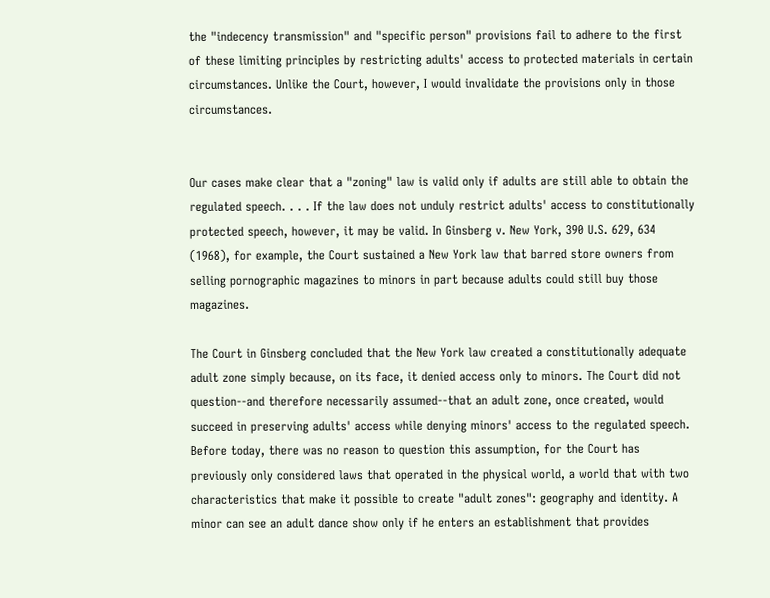the "indecency transmission" and "specific person" provisions fail to adhere to the first of these limiting principles by restricting adults' access to protected materials in certain circumstances. Unlike the Court, however, I would invalidate the provisions only in those circumstances.


Our cases make clear that a "zoning" law is valid only if adults are still able to obtain the regulated speech. . . . If the law does not unduly restrict adults' access to constitutionally protected speech, however, it may be valid. In Ginsberg v. New York, 390 U.S. 629, 634 (1968), for example, the Court sustained a New York law that barred store owners from selling pornographic magazines to minors in part because adults could still buy those magazines.

The Court in Ginsberg concluded that the New York law created a constitutionally adequate adult zone simply because, on its face, it denied access only to minors. The Court did not question--and therefore necessarily assumed--that an adult zone, once created, would succeed in preserving adults' access while denying minors' access to the regulated speech. Before today, there was no reason to question this assumption, for the Court has previously only considered laws that operated in the physical world, a world that with two characteristics that make it possible to create "adult zones": geography and identity. A minor can see an adult dance show only if he enters an establishment that provides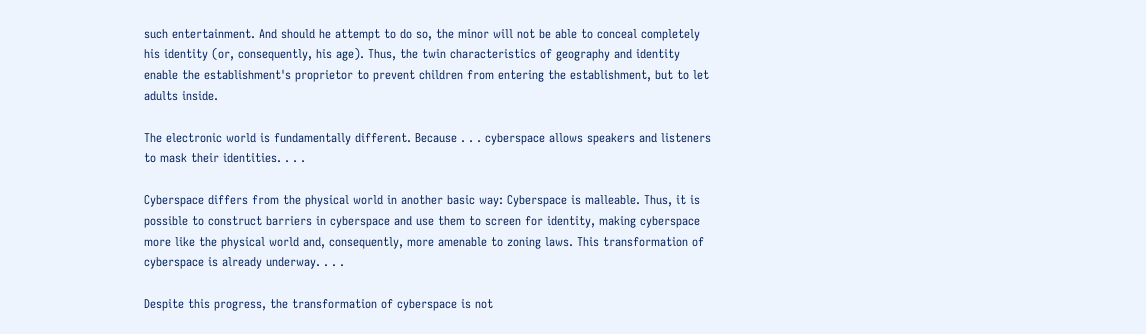such entertainment. And should he attempt to do so, the minor will not be able to conceal completely his identity (or, consequently, his age). Thus, the twin characteristics of geography and identity enable the establishment's proprietor to prevent children from entering the establishment, but to let adults inside.

The electronic world is fundamentally different. Because . . . cyberspace allows speakers and listeners to mask their identities. . . .

Cyberspace differs from the physical world in another basic way: Cyberspace is malleable. Thus, it is possible to construct barriers in cyberspace and use them to screen for identity, making cyberspace more like the physical world and, consequently, more amenable to zoning laws. This transformation of cyberspace is already underway. . . .

Despite this progress, the transformation of cyberspace is not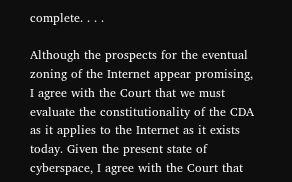complete. . . .

Although the prospects for the eventual zoning of the Internet appear promising, I agree with the Court that we must evaluate the constitutionality of the CDA as it applies to the Internet as it exists today. Given the present state of cyberspace, I agree with the Court that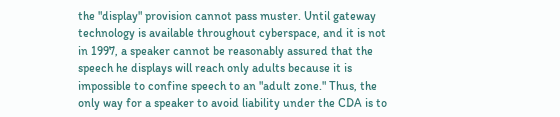the "display" provision cannot pass muster. Until gateway technology is available throughout cyberspace, and it is not in 1997, a speaker cannot be reasonably assured that the speech he displays will reach only adults because it is impossible to confine speech to an "adult zone." Thus, the only way for a speaker to avoid liability under the CDA is to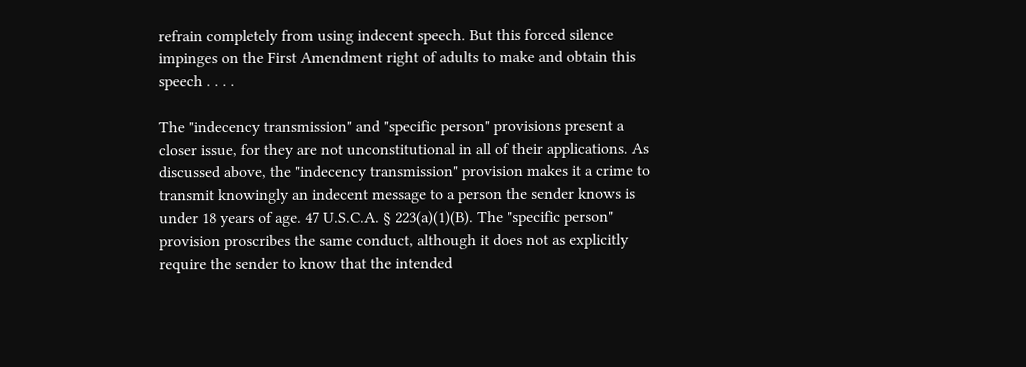refrain completely from using indecent speech. But this forced silence impinges on the First Amendment right of adults to make and obtain this speech . . . .

The "indecency transmission" and "specific person" provisions present a closer issue, for they are not unconstitutional in all of their applications. As discussed above, the "indecency transmission" provision makes it a crime to transmit knowingly an indecent message to a person the sender knows is under 18 years of age. 47 U.S.C.A. § 223(a)(1)(B). The "specific person" provision proscribes the same conduct, although it does not as explicitly require the sender to know that the intended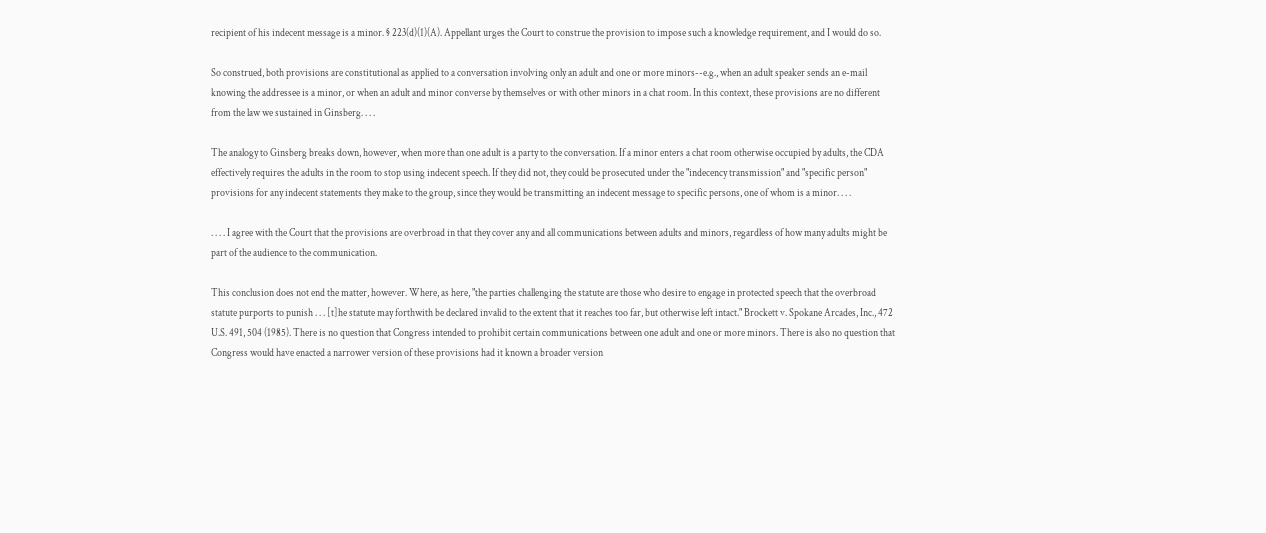recipient of his indecent message is a minor. § 223(d)(1)(A). Appellant urges the Court to construe the provision to impose such a knowledge requirement, and I would do so.

So construed, both provisions are constitutional as applied to a conversation involving only an adult and one or more minors--e.g., when an adult speaker sends an e-mail knowing the addressee is a minor, or when an adult and minor converse by themselves or with other minors in a chat room. In this context, these provisions are no different from the law we sustained in Ginsberg. . . .

The analogy to Ginsberg breaks down, however, when more than one adult is a party to the conversation. If a minor enters a chat room otherwise occupied by adults, the CDA effectively requires the adults in the room to stop using indecent speech. If they did not, they could be prosecuted under the "indecency transmission" and "specific person" provisions for any indecent statements they make to the group, since they would be transmitting an indecent message to specific persons, one of whom is a minor. . . .

. . . . I agree with the Court that the provisions are overbroad in that they cover any and all communications between adults and minors, regardless of how many adults might be part of the audience to the communication.

This conclusion does not end the matter, however. Where, as here, "the parties challenging the statute are those who desire to engage in protected speech that the overbroad statute purports to punish . . . [t]he statute may forthwith be declared invalid to the extent that it reaches too far, but otherwise left intact." Brockett v. Spokane Arcades, Inc., 472 U.S. 491, 504 (1985). There is no question that Congress intended to prohibit certain communications between one adult and one or more minors. There is also no question that Congress would have enacted a narrower version of these provisions had it known a broader version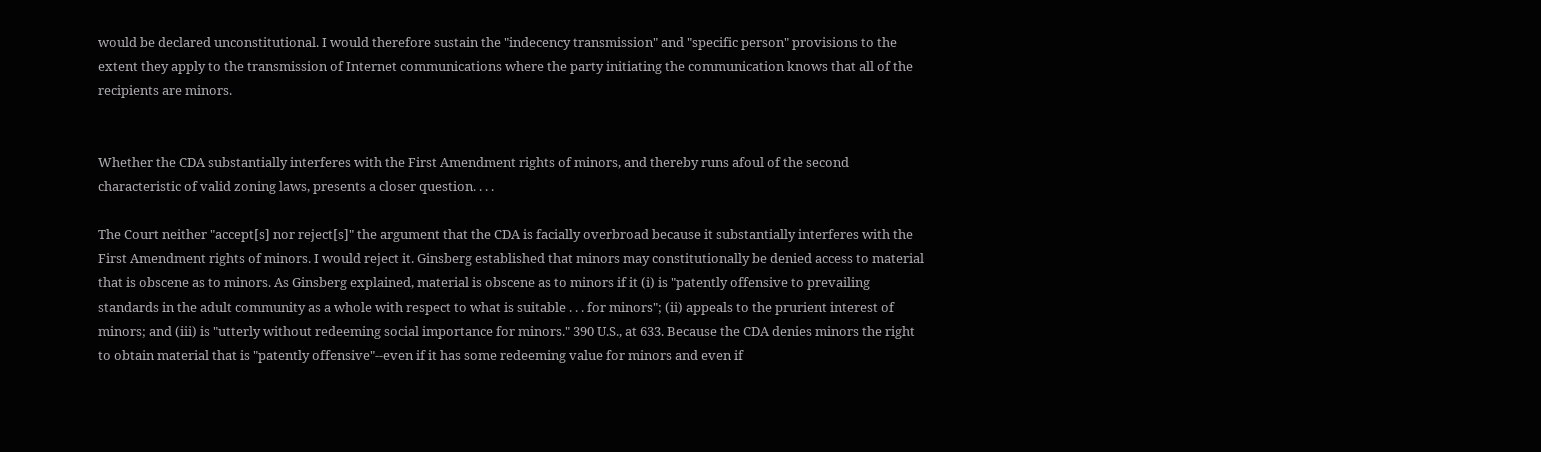would be declared unconstitutional. I would therefore sustain the "indecency transmission" and "specific person" provisions to the extent they apply to the transmission of Internet communications where the party initiating the communication knows that all of the recipients are minors.


Whether the CDA substantially interferes with the First Amendment rights of minors, and thereby runs afoul of the second characteristic of valid zoning laws, presents a closer question. . . .

The Court neither "accept[s] nor reject[s]" the argument that the CDA is facially overbroad because it substantially interferes with the First Amendment rights of minors. I would reject it. Ginsberg established that minors may constitutionally be denied access to material that is obscene as to minors. As Ginsberg explained, material is obscene as to minors if it (i) is "patently offensive to prevailing standards in the adult community as a whole with respect to what is suitable . . . for minors"; (ii) appeals to the prurient interest of minors; and (iii) is "utterly without redeeming social importance for minors." 390 U.S., at 633. Because the CDA denies minors the right to obtain material that is "patently offensive"--even if it has some redeeming value for minors and even if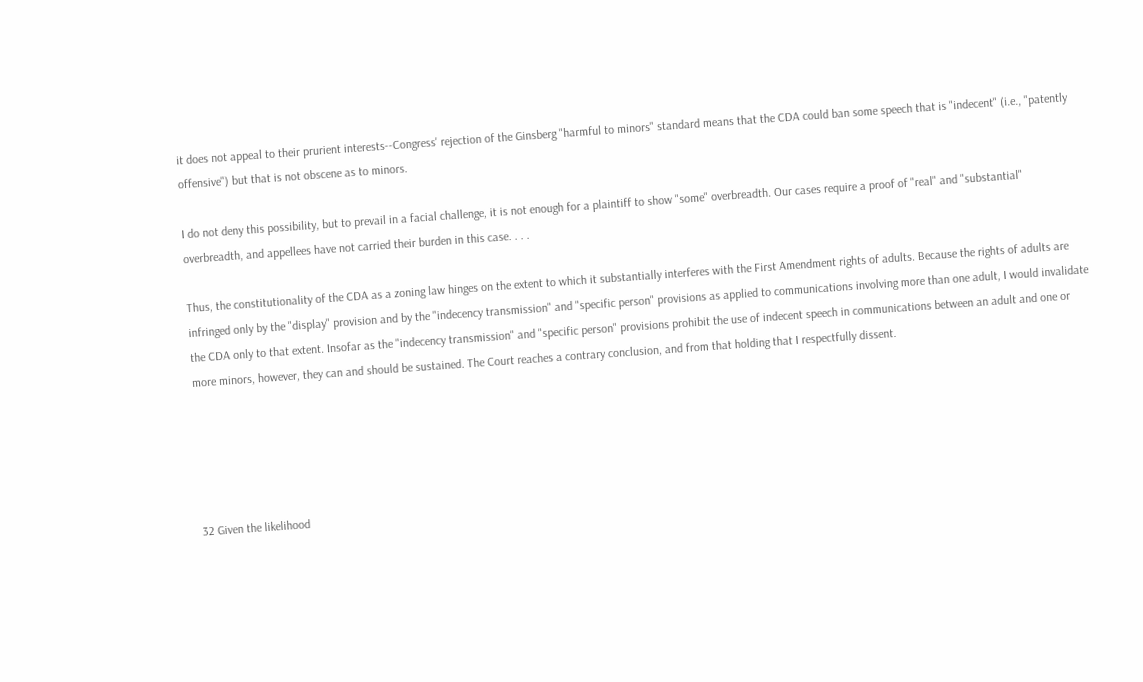it does not appeal to their prurient interests--Congress' rejection of the Ginsberg "harmful to minors" standard means that the CDA could ban some speech that is "indecent" (i.e., "patently offensive") but that is not obscene as to minors.

I do not deny this possibility, but to prevail in a facial challenge, it is not enough for a plaintiff to show "some" overbreadth. Our cases require a proof of "real" and "substantial" overbreadth, and appellees have not carried their burden in this case. . . .

Thus, the constitutionality of the CDA as a zoning law hinges on the extent to which it substantially interferes with the First Amendment rights of adults. Because the rights of adults are infringed only by the "display" provision and by the "indecency transmission" and "specific person" provisions as applied to communications involving more than one adult, I would invalidate the CDA only to that extent. Insofar as the "indecency transmission" and "specific person" provisions prohibit the use of indecent speech in communications between an adult and one or more minors, however, they can and should be sustained. The Court reaches a contrary conclusion, and from that holding that I respectfully dissent.





32 Given the likelihood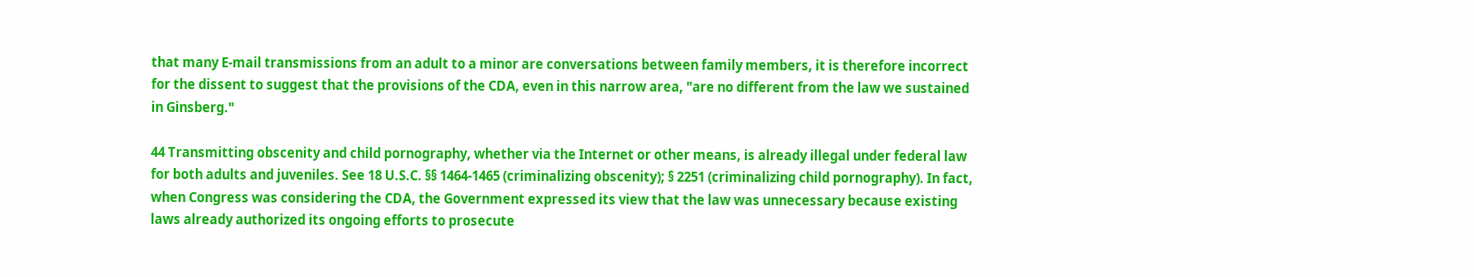that many E-mail transmissions from an adult to a minor are conversations between family members, it is therefore incorrect for the dissent to suggest that the provisions of the CDA, even in this narrow area, "are no different from the law we sustained in Ginsberg."

44 Transmitting obscenity and child pornography, whether via the Internet or other means, is already illegal under federal law for both adults and juveniles. See 18 U.S.C. §§ 1464-1465 (criminalizing obscenity); § 2251 (criminalizing child pornography). In fact, when Congress was considering the CDA, the Government expressed its view that the law was unnecessary because existing laws already authorized its ongoing efforts to prosecute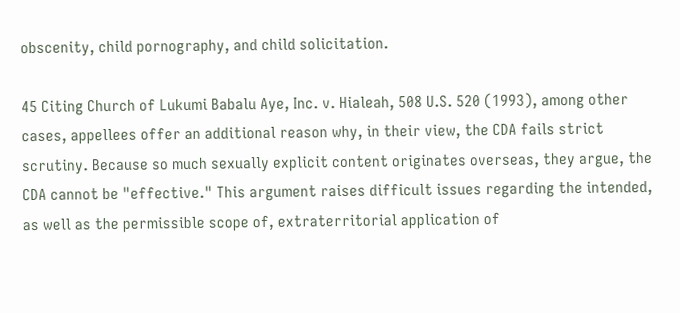obscenity, child pornography, and child solicitation.

45 Citing Church of Lukumi Babalu Aye, Inc. v. Hialeah, 508 U.S. 520 (1993), among other cases, appellees offer an additional reason why, in their view, the CDA fails strict scrutiny. Because so much sexually explicit content originates overseas, they argue, the CDA cannot be "effective." This argument raises difficult issues regarding the intended, as well as the permissible scope of, extraterritorial application of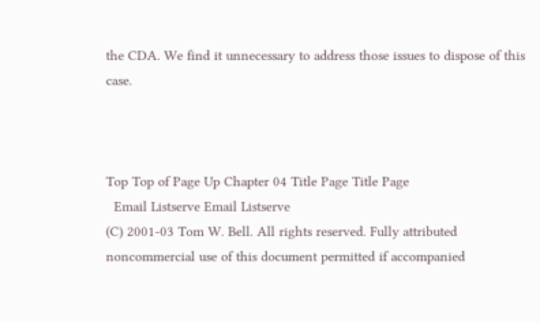the CDA. We find it unnecessary to address those issues to dispose of this case.



Top Top of Page Up Chapter 04 Title Page Title Page
  Email Listserve Email Listserve
(C) 2001-03 Tom W. Bell. All rights reserved. Fully attributed noncommercial use of this document permitted if accompanied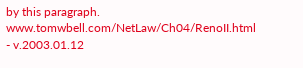by this paragraph.
www.tomwbell.com/NetLaw/Ch04/RenoII.html - v.2003.01.12